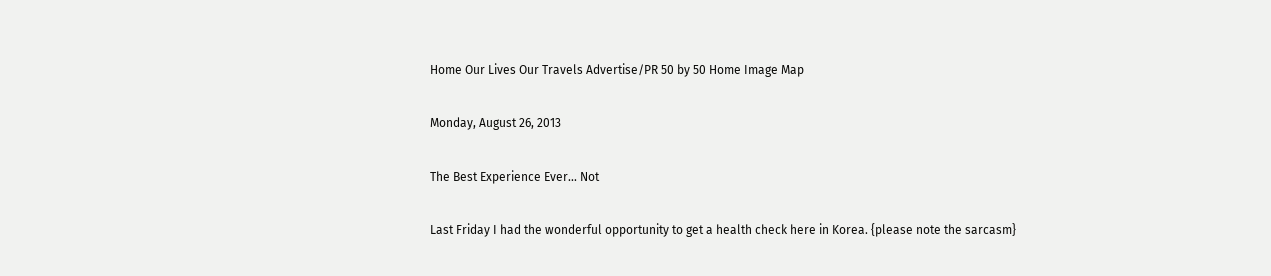Home Our Lives Our Travels Advertise/PR 50 by 50 Home Image Map

Monday, August 26, 2013

The Best Experience Ever... Not

Last Friday I had the wonderful opportunity to get a health check here in Korea. {please note the sarcasm}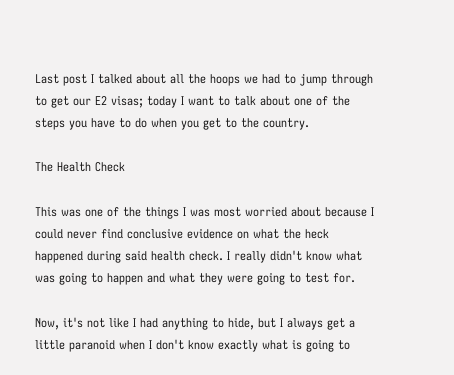Last post I talked about all the hoops we had to jump through to get our E2 visas; today I want to talk about one of the steps you have to do when you get to the country.

The Health Check

This was one of the things I was most worried about because I could never find conclusive evidence on what the heck happened during said health check. I really didn't know what was going to happen and what they were going to test for.

Now, it's not like I had anything to hide, but I always get a little paranoid when I don't know exactly what is going to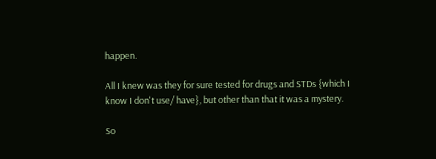happen.

All I knew was they for sure tested for drugs and STDs {which I know I don't use/ have}, but other than that it was a mystery.

So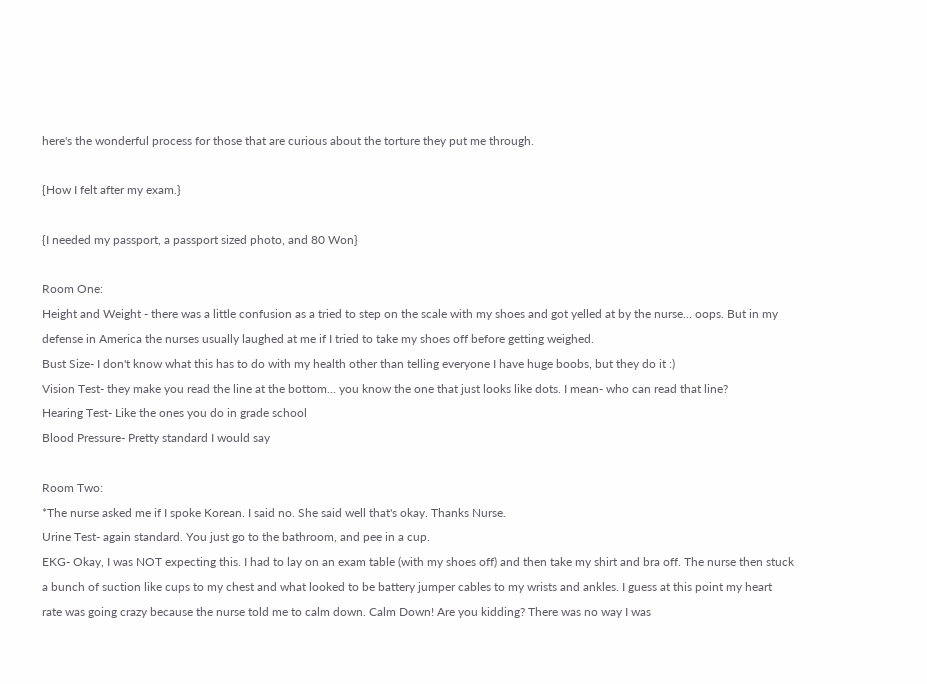here's the wonderful process for those that are curious about the torture they put me through.

{How I felt after my exam.}

{I needed my passport, a passport sized photo, and 80 Won}

Room One:
Height and Weight - there was a little confusion as a tried to step on the scale with my shoes and got yelled at by the nurse... oops. But in my defense in America the nurses usually laughed at me if I tried to take my shoes off before getting weighed.
Bust Size- I don't know what this has to do with my health other than telling everyone I have huge boobs, but they do it :)
Vision Test- they make you read the line at the bottom... you know the one that just looks like dots. I mean- who can read that line?
Hearing Test- Like the ones you do in grade school
Blood Pressure- Pretty standard I would say

Room Two:
*The nurse asked me if I spoke Korean. I said no. She said well that's okay. Thanks Nurse.
Urine Test- again standard. You just go to the bathroom, and pee in a cup.
EKG- Okay, I was NOT expecting this. I had to lay on an exam table (with my shoes off) and then take my shirt and bra off. The nurse then stuck a bunch of suction like cups to my chest and what looked to be battery jumper cables to my wrists and ankles. I guess at this point my heart rate was going crazy because the nurse told me to calm down. Calm Down! Are you kidding? There was no way I was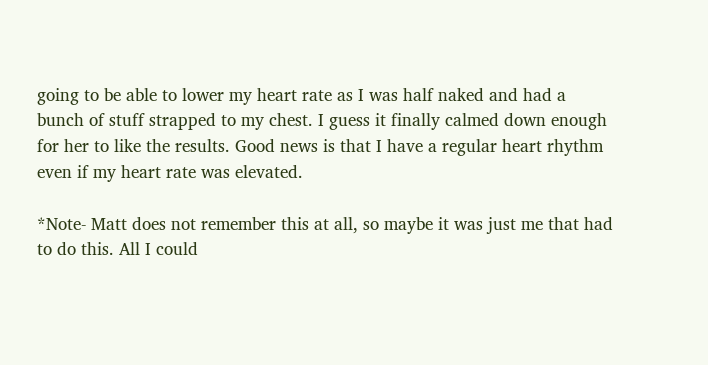going to be able to lower my heart rate as I was half naked and had a bunch of stuff strapped to my chest. I guess it finally calmed down enough for her to like the results. Good news is that I have a regular heart rhythm even if my heart rate was elevated.

*Note- Matt does not remember this at all, so maybe it was just me that had to do this. All I could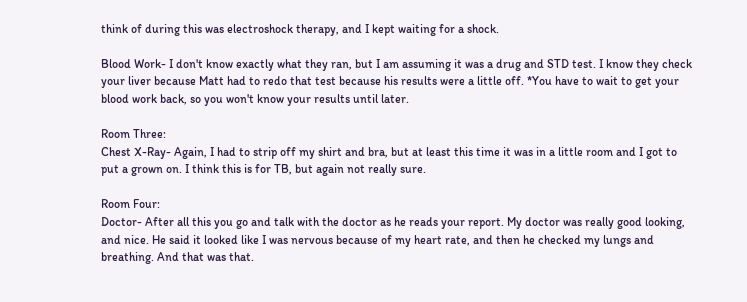think of during this was electroshock therapy, and I kept waiting for a shock.

Blood Work- I don't know exactly what they ran, but I am assuming it was a drug and STD test. I know they check your liver because Matt had to redo that test because his results were a little off. *You have to wait to get your blood work back, so you won't know your results until later.

Room Three:
Chest X-Ray- Again, I had to strip off my shirt and bra, but at least this time it was in a little room and I got to put a grown on. I think this is for TB, but again not really sure.

Room Four:
Doctor- After all this you go and talk with the doctor as he reads your report. My doctor was really good looking, and nice. He said it looked like I was nervous because of my heart rate, and then he checked my lungs and breathing. And that was that.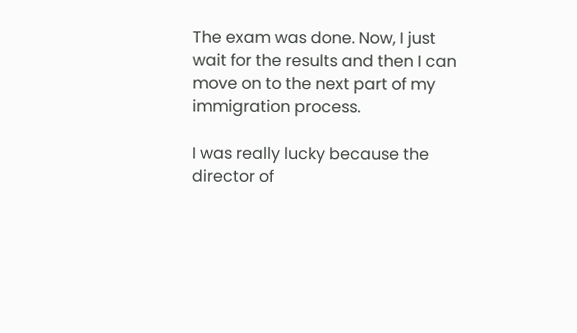The exam was done. Now, I just wait for the results and then I can move on to the next part of my immigration process.

I was really lucky because the director of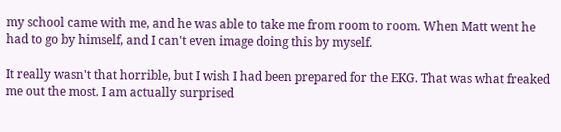my school came with me, and he was able to take me from room to room. When Matt went he had to go by himself, and I can't even image doing this by myself.

It really wasn't that horrible, but I wish I had been prepared for the EKG. That was what freaked me out the most. I am actually surprised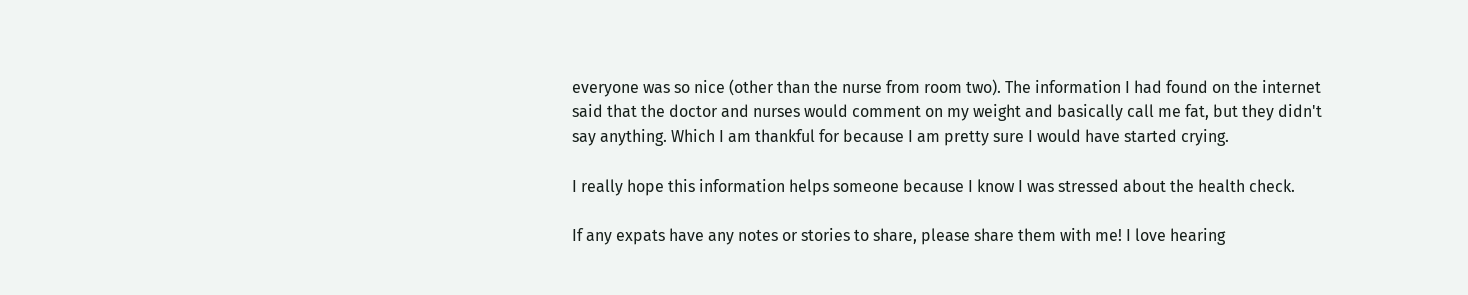everyone was so nice (other than the nurse from room two). The information I had found on the internet said that the doctor and nurses would comment on my weight and basically call me fat, but they didn't say anything. Which I am thankful for because I am pretty sure I would have started crying.

I really hope this information helps someone because I know I was stressed about the health check.

If any expats have any notes or stories to share, please share them with me! I love hearing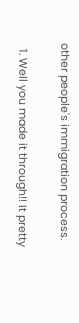other people's immigration process.


  1. Well you made it through!! It pretty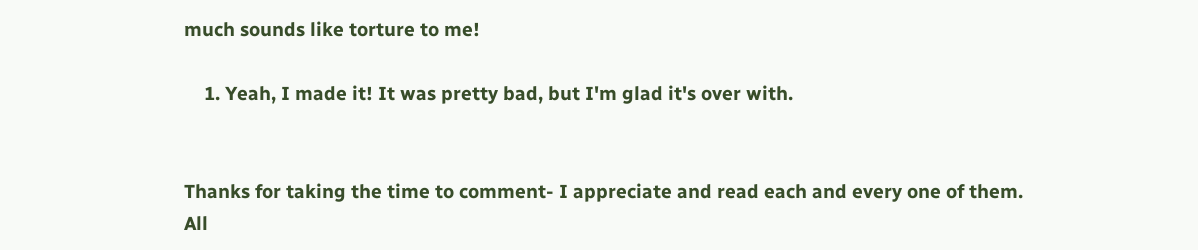much sounds like torture to me!

    1. Yeah, I made it! It was pretty bad, but I'm glad it's over with.


Thanks for taking the time to comment- I appreciate and read each and every one of them. All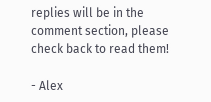replies will be in the comment section, please check back to read them!

- Alex